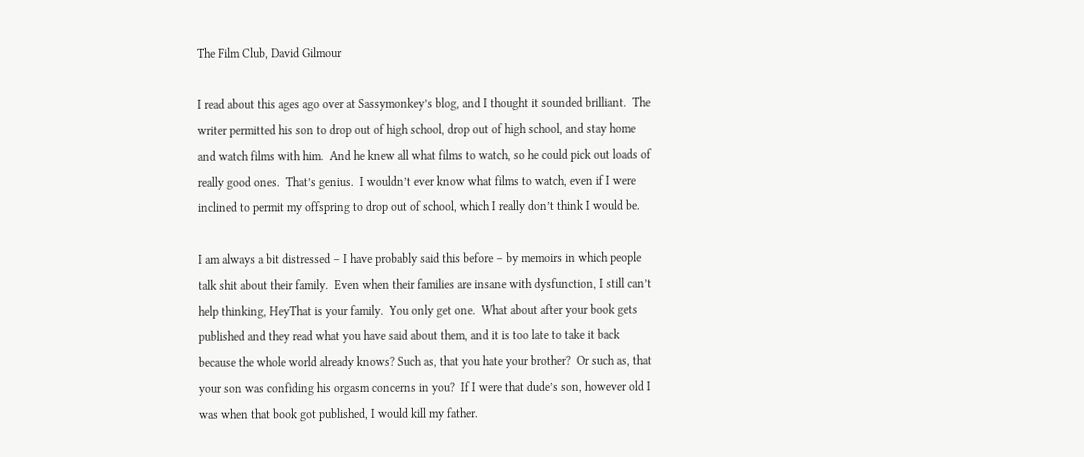The Film Club, David Gilmour

I read about this ages ago over at Sassymonkey’s blog, and I thought it sounded brilliant.  The writer permitted his son to drop out of high school, drop out of high school, and stay home and watch films with him.  And he knew all what films to watch, so he could pick out loads of really good ones.  That’s genius.  I wouldn’t ever know what films to watch, even if I were inclined to permit my offspring to drop out of school, which I really don’t think I would be.

I am always a bit distressed – I have probably said this before – by memoirs in which people talk shit about their family.  Even when their families are insane with dysfunction, I still can’t help thinking, HeyThat is your family.  You only get one.  What about after your book gets published and they read what you have said about them, and it is too late to take it back because the whole world already knows? Such as, that you hate your brother?  Or such as, that your son was confiding his orgasm concerns in you?  If I were that dude’s son, however old I was when that book got published, I would kill my father.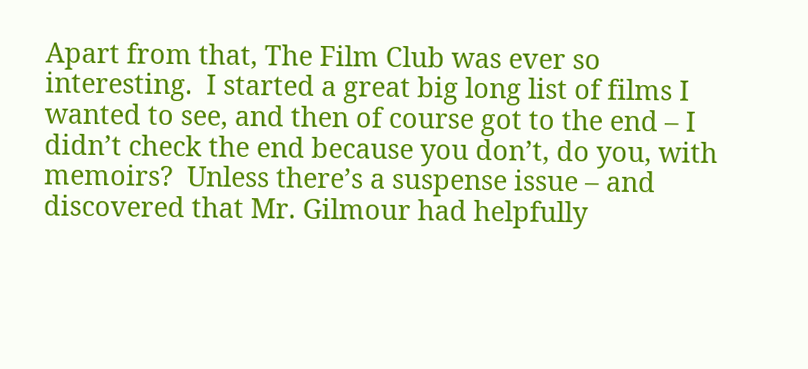Apart from that, The Film Club was ever so interesting.  I started a great big long list of films I wanted to see, and then of course got to the end – I didn’t check the end because you don’t, do you, with memoirs?  Unless there’s a suspense issue – and discovered that Mr. Gilmour had helpfully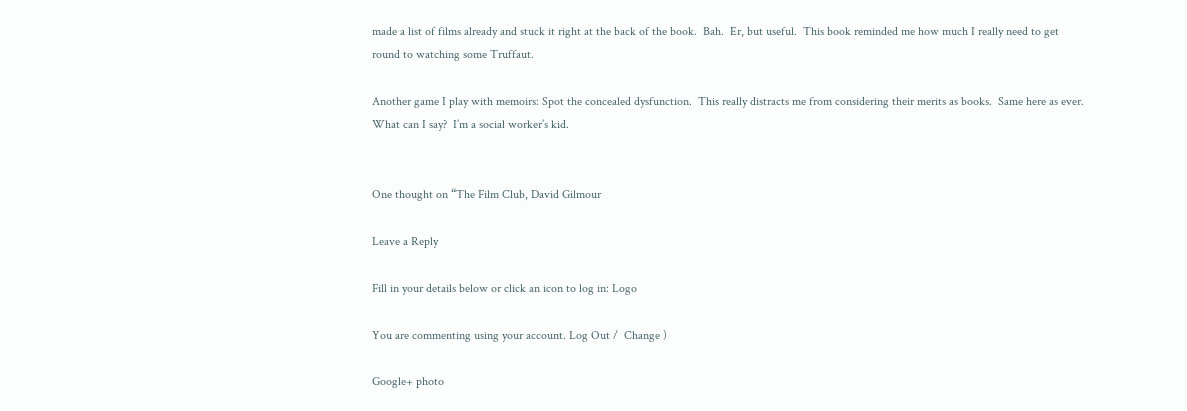made a list of films already and stuck it right at the back of the book.  Bah.  Er, but useful.  This book reminded me how much I really need to get round to watching some Truffaut.

Another game I play with memoirs: Spot the concealed dysfunction.  This really distracts me from considering their merits as books.  Same here as ever.  What can I say?  I’m a social worker’s kid.


One thought on “The Film Club, David Gilmour

Leave a Reply

Fill in your details below or click an icon to log in: Logo

You are commenting using your account. Log Out /  Change )

Google+ photo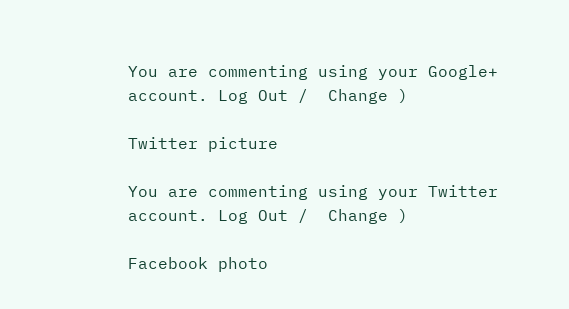You are commenting using your Google+ account. Log Out /  Change )

Twitter picture

You are commenting using your Twitter account. Log Out /  Change )

Facebook photo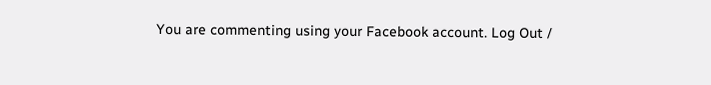You are commenting using your Facebook account. Log Out /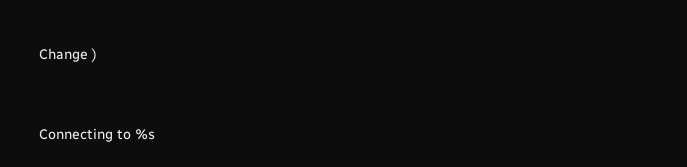Change )


Connecting to %s